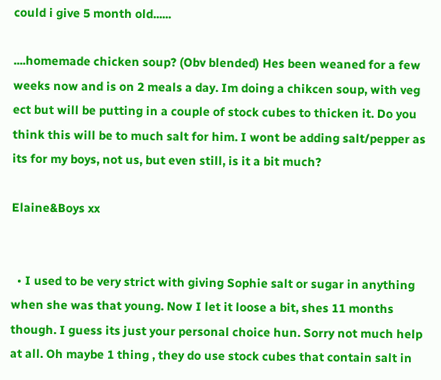could i give 5 month old......

....homemade chicken soup? (Obv blended) Hes been weaned for a few weeks now and is on 2 meals a day. Im doing a chikcen soup, with veg ect but will be putting in a couple of stock cubes to thicken it. Do you think this will be to much salt for him. I wont be adding salt/pepper as its for my boys, not us, but even still, is it a bit much?

Elaine&Boys xx


  • I used to be very strict with giving Sophie salt or sugar in anything when she was that young. Now I let it loose a bit, shes 11 months though. I guess its just your personal choice hun. Sorry not much help at all. Oh maybe 1 thing , they do use stock cubes that contain salt in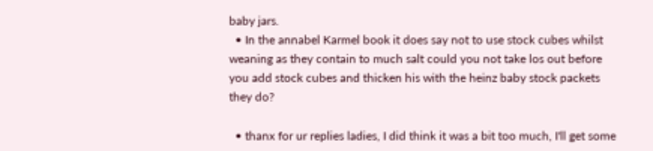baby jars.
  • In the annabel Karmel book it does say not to use stock cubes whilst weaning as they contain to much salt could you not take los out before you add stock cubes and thicken his with the heinz baby stock packets they do?

  • thanx for ur replies ladies, I did think it was a bit too much, I'll get some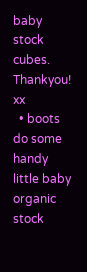baby stock cubes. Thankyou! xx
  • boots do some handy little baby organic stock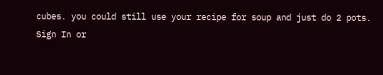cubes. you could still use your recipe for soup and just do 2 pots.
Sign In or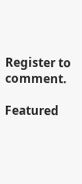Register to comment.

Featured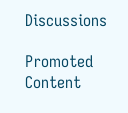Discussions

Promoted Content